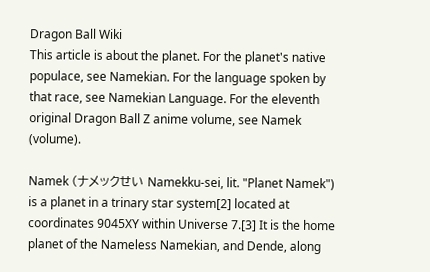Dragon Ball Wiki
This article is about the planet. For the planet's native populace, see Namekian. For the language spoken by that race, see Namekian Language. For the eleventh original Dragon Ball Z anime volume, see Namek (volume).

Namek (ナメックせい Namekku-sei, lit. "Planet Namek") is a planet in a trinary star system[2] located at coordinates 9045XY within Universe 7.[3] It is the home planet of the Nameless Namekian, and Dende, along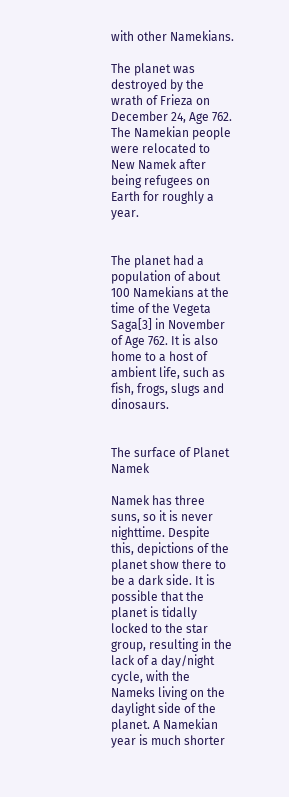with other Namekians.

The planet was destroyed by the wrath of Frieza on December 24, Age 762. The Namekian people were relocated to New Namek after being refugees on Earth for roughly a year.


The planet had a population of about 100 Namekians at the time of the Vegeta Saga[3] in November of Age 762. It is also home to a host of ambient life, such as fish, frogs, slugs and dinosaurs.


The surface of Planet Namek

Namek has three suns, so it is never nighttime. Despite this, depictions of the planet show there to be a dark side. It is possible that the planet is tidally locked to the star group, resulting in the lack of a day/night cycle, with the Nameks living on the daylight side of the planet. A Namekian year is much shorter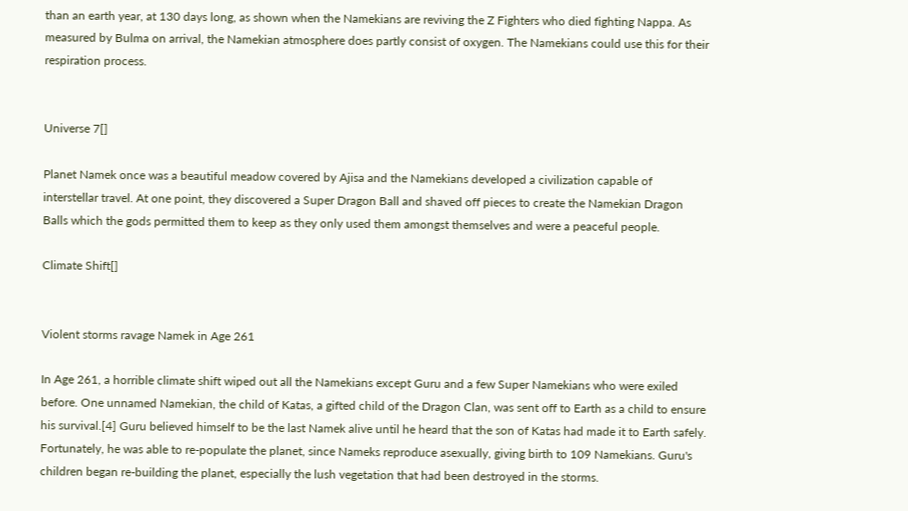than an earth year, at 130 days long, as shown when the Namekians are reviving the Z Fighters who died fighting Nappa. As measured by Bulma on arrival, the Namekian atmosphere does partly consist of oxygen. The Namekians could use this for their respiration process.


Universe 7[]

Planet Namek once was a beautiful meadow covered by Ajisa and the Namekians developed a civilization capable of interstellar travel. At one point, they discovered a Super Dragon Ball and shaved off pieces to create the Namekian Dragon Balls which the gods permitted them to keep as they only used them amongst themselves and were a peaceful people.

Climate Shift[]


Violent storms ravage Namek in Age 261

In Age 261, a horrible climate shift wiped out all the Namekians except Guru and a few Super Namekians who were exiled before. One unnamed Namekian, the child of Katas, a gifted child of the Dragon Clan, was sent off to Earth as a child to ensure his survival.[4] Guru believed himself to be the last Namek alive until he heard that the son of Katas had made it to Earth safely. Fortunately, he was able to re-populate the planet, since Nameks reproduce asexually, giving birth to 109 Namekians. Guru's children began re-building the planet, especially the lush vegetation that had been destroyed in the storms.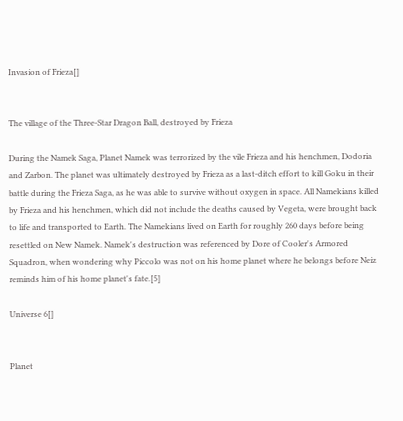Invasion of Frieza[]


The village of the Three-Star Dragon Ball, destroyed by Frieza

During the Namek Saga, Planet Namek was terrorized by the vile Frieza and his henchmen, Dodoria and Zarbon. The planet was ultimately destroyed by Frieza as a last-ditch effort to kill Goku in their battle during the Frieza Saga, as he was able to survive without oxygen in space. All Namekians killed by Frieza and his henchmen, which did not include the deaths caused by Vegeta, were brought back to life and transported to Earth. The Namekians lived on Earth for roughly 260 days before being resettled on New Namek. Namek's destruction was referenced by Dore of Cooler's Armored Squadron, when wondering why Piccolo was not on his home planet where he belongs before Neiz reminds him of his home planet's fate.[5]

Universe 6[]


Planet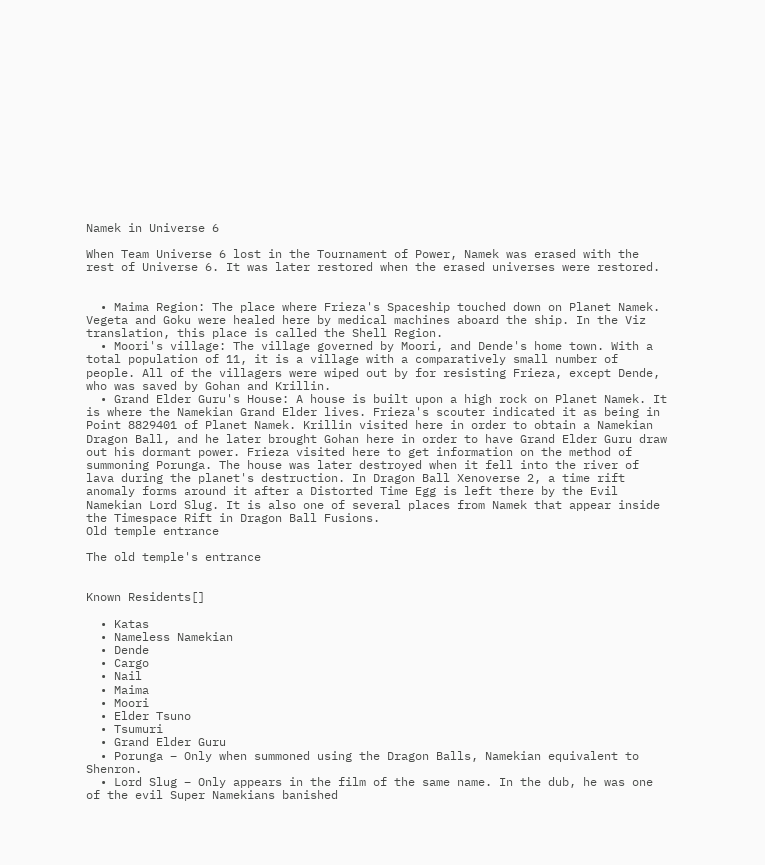Namek in Universe 6

When Team Universe 6 lost in the Tournament of Power, Namek was erased with the rest of Universe 6. It was later restored when the erased universes were restored.


  • Maima Region: The place where Frieza's Spaceship touched down on Planet Namek. Vegeta and Goku were healed here by medical machines aboard the ship. In the Viz translation, this place is called the Shell Region.
  • Moori's village: The village governed by Moori, and Dende's home town. With a total population of 11, it is a village with a comparatively small number of people. All of the villagers were wiped out by for resisting Frieza, except Dende, who was saved by Gohan and Krillin.
  • Grand Elder Guru's House: A house is built upon a high rock on Planet Namek. It is where the Namekian Grand Elder lives. Frieza's scouter indicated it as being in Point 8829401 of Planet Namek. Krillin visited here in order to obtain a Namekian Dragon Ball, and he later brought Gohan here in order to have Grand Elder Guru draw out his dormant power. Frieza visited here to get information on the method of summoning Porunga. The house was later destroyed when it fell into the river of lava during the planet's destruction. In Dragon Ball Xenoverse 2, a time rift anomaly forms around it after a Distorted Time Egg is left there by the Evil Namekian Lord Slug. It is also one of several places from Namek that appear inside the Timespace Rift in Dragon Ball Fusions.
Old temple entrance

The old temple's entrance


Known Residents[]

  • Katas
  • Nameless Namekian
  • Dende
  • Cargo
  • Nail
  • Maima
  • Moori
  • Elder Tsuno
  • Tsumuri
  • Grand Elder Guru
  • Porunga – Only when summoned using the Dragon Balls, Namekian equivalent to Shenron.
  • Lord Slug – Only appears in the film of the same name. In the dub, he was one of the evil Super Namekians banished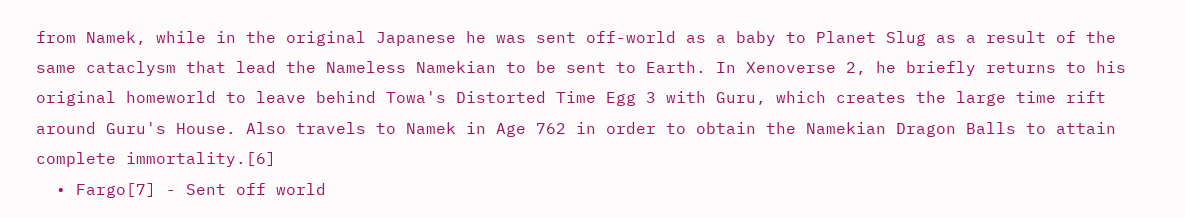from Namek, while in the original Japanese he was sent off-world as a baby to Planet Slug as a result of the same cataclysm that lead the Nameless Namekian to be sent to Earth. In Xenoverse 2, he briefly returns to his original homeworld to leave behind Towa's Distorted Time Egg 3 with Guru, which creates the large time rift around Guru's House. Also travels to Namek in Age 762 in order to obtain the Namekian Dragon Balls to attain complete immortality.[6]
  • Fargo[7] - Sent off world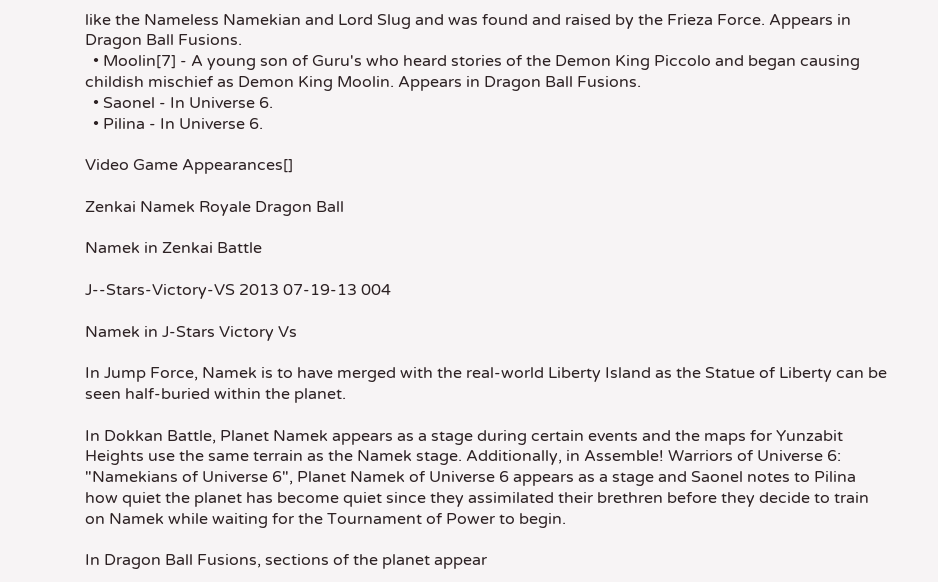like the Nameless Namekian and Lord Slug and was found and raised by the Frieza Force. Appears in Dragon Ball Fusions.
  • Moolin[7] - A young son of Guru's who heard stories of the Demon King Piccolo and began causing childish mischief as Demon King Moolin. Appears in Dragon Ball Fusions.
  • Saonel - In Universe 6.
  • Pilina - In Universe 6.

Video Game Appearances[]

Zenkai Namek Royale Dragon Ball

Namek in Zenkai Battle

J--Stars-Victory-VS 2013 07-19-13 004

Namek in J-Stars Victory Vs

In Jump Force, Namek is to have merged with the real-world Liberty Island as the Statue of Liberty can be seen half-buried within the planet.

In Dokkan Battle, Planet Namek appears as a stage during certain events and the maps for Yunzabit Heights use the same terrain as the Namek stage. Additionally, in Assemble! Warriors of Universe 6: "Namekians of Universe 6", Planet Namek of Universe 6 appears as a stage and Saonel notes to Pilina how quiet the planet has become quiet since they assimilated their brethren before they decide to train on Namek while waiting for the Tournament of Power to begin.

In Dragon Ball Fusions, sections of the planet appear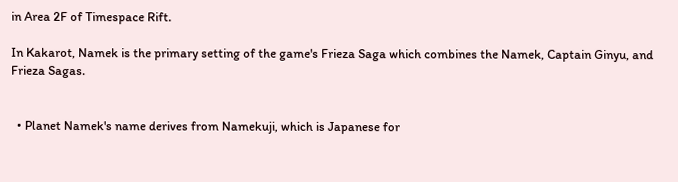in Area 2F of Timespace Rift.

In Kakarot, Namek is the primary setting of the game's Frieza Saga which combines the Namek, Captain Ginyu, and Frieza Sagas.


  • Planet Namek's name derives from Namekuji, which is Japanese for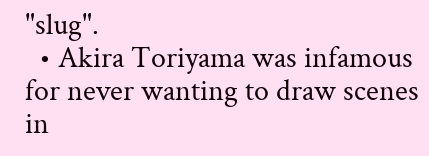"slug".
  • Akira Toriyama was infamous for never wanting to draw scenes in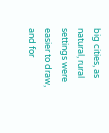big cities, as natural, rural settings were easier to draw, and for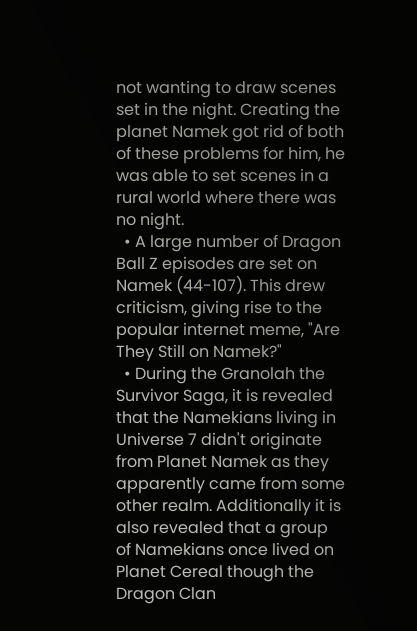not wanting to draw scenes set in the night. Creating the planet Namek got rid of both of these problems for him, he was able to set scenes in a rural world where there was no night.
  • A large number of Dragon Ball Z episodes are set on Namek (44-107). This drew criticism, giving rise to the popular internet meme, "Are They Still on Namek?"
  • During the Granolah the Survivor Saga, it is revealed that the Namekians living in Universe 7 didn't originate from Planet Namek as they apparently came from some other realm. Additionally it is also revealed that a group of Namekians once lived on Planet Cereal though the Dragon Clan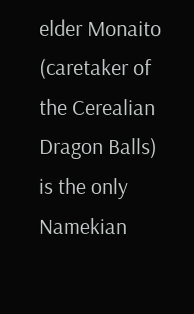elder Monaito (caretaker of the Cerealian Dragon Balls) is the only Namekian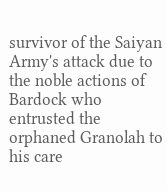survivor of the Saiyan Army's attack due to the noble actions of Bardock who entrusted the orphaned Granolah to his care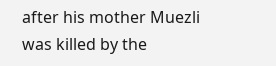after his mother Muezli was killed by the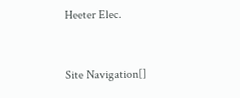Heeter Elec.



Site Navigation[]